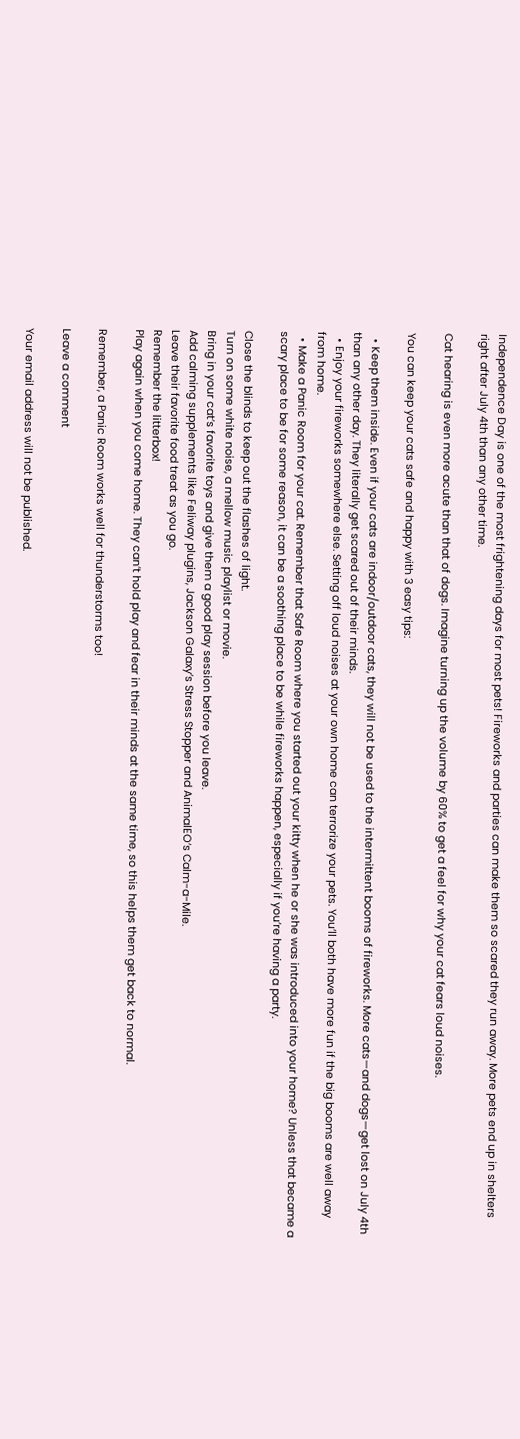Independence Day is one of the most frightening days for most pets! Fireworks and parties can make them so scared they run away. More pets end up in shelters right after July 4th than any other time.

Cat hearing is even more acute than that of dogs. Imagine turning up the volume by 60% to get a feel for why your cat fears loud noises.

You can keep your cats safe and happy with 3 easy tips:

  • Keep them inside. Even if your cats are indoor/outdoor cats, they will not be used to the intermittent booms of fireworks. More cats—and dogs—get lost on July 4th than any other day. They literally get scared out of their minds.
  • Enjoy your fireworks somewhere else. Setting off loud noises at your own home can terrorize your pets. You’ll both have more fun if the big booms are well away from home.
  • Make a Panic Room for your cat. Remember that Safe Room where you started out your kitty when he or she was introduced into your home? Unless that became a scary place to be for some reason, it can be a soothing place to be while fireworks happen, especially if you’re having a party.

Close the blinds to keep out the flashes of light.
Turn on some white noise, a mellow music playlist or movie.
Bring in your cat’s favorite toys and give them a good play session before you leave.
Add calming supplements like Feliway plugins, Jackson Galaxy’s Stress Stopper and AnimalEO’s Calm-a-Mile.
Leave their favorite food treat as you go.
Remember the litterbox!
Play again when you come home. They can’t hold play and fear in their minds at the same time, so this helps them get back to normal.

Remember, a Panic Room works well for thunderstorms too!

Leave a comment

Your email address will not be published.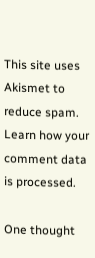This site uses Akismet to reduce spam. Learn how your comment data is processed.

One thought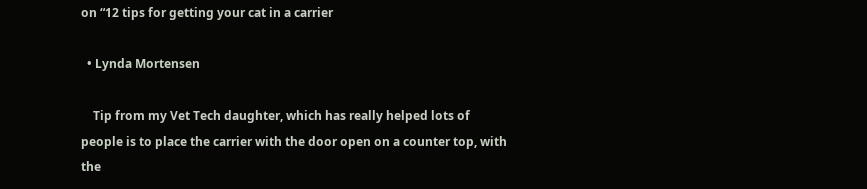on “12 tips for getting your cat in a carrier

  • Lynda Mortensen

    Tip from my Vet Tech daughter, which has really helped lots of people is to place the carrier with the door open on a counter top, with the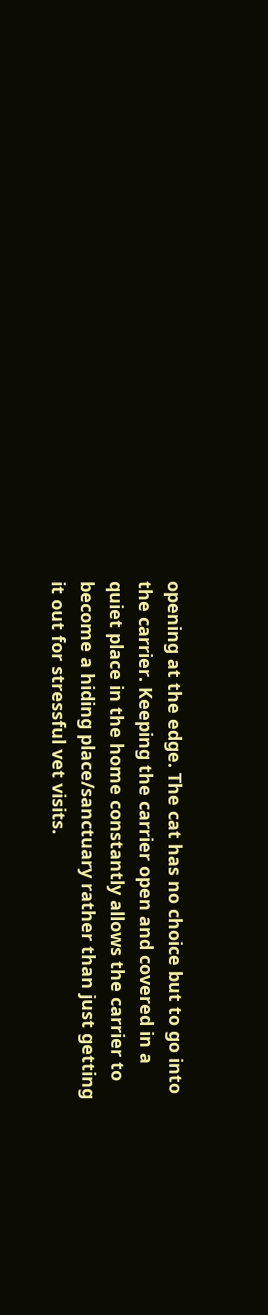opening at the edge. The cat has no choice but to go into the carrier. Keeping the carrier open and covered in a quiet place in the home constantly allows the carrier to become a hiding place/sanctuary rather than just getting it out for stressful vet visits.